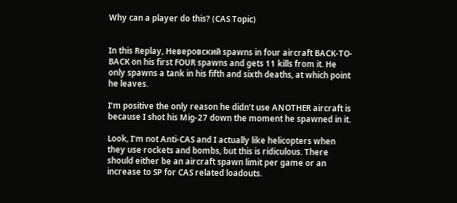Why can a player do this? (CAS Topic)


In this Replay, Неверовский spawns in four aircraft BACK-TO-BACK on his first FOUR spawns and gets 11 kills from it. He only spawns a tank in his fifth and sixth deaths, at which point he leaves.

I’m positive the only reason he didn’t use ANOTHER aircraft is because I shot his Mig-27 down the moment he spawned in it.

Look, I’m not Anti-CAS and I actually like helicopters when they use rockets and bombs, but this is ridiculous. There should either be an aircraft spawn limit per game or an increase to SP for CAS related loadouts.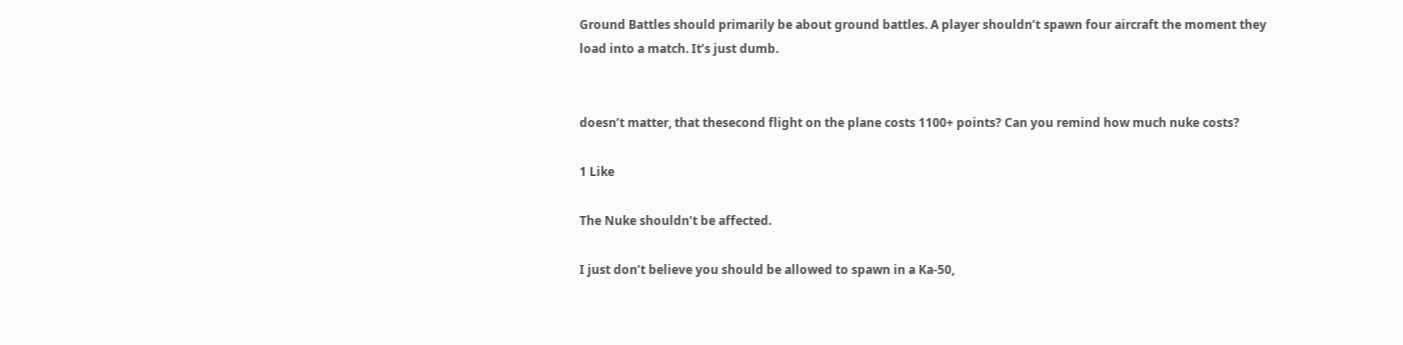Ground Battles should primarily be about ground battles. A player shouldn’t spawn four aircraft the moment they load into a match. It’s just dumb.


doesn’t matter, that thesecond flight on the plane costs 1100+ points? Can you remind how much nuke costs?

1 Like

The Nuke shouldn’t be affected.

I just don’t believe you should be allowed to spawn in a Ka-50,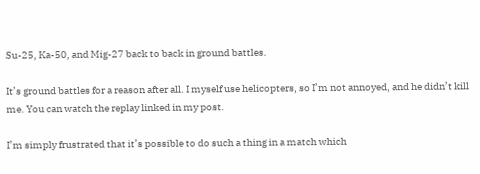Su-25, Ka-50, and Mig-27 back to back in ground battles.

It’s ground battles for a reason after all. I myself use helicopters, so I’m not annoyed, and he didn’t kill me. You can watch the replay linked in my post.

I’m simply frustrated that it’s possible to do such a thing in a match which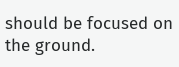should be focused on the ground.